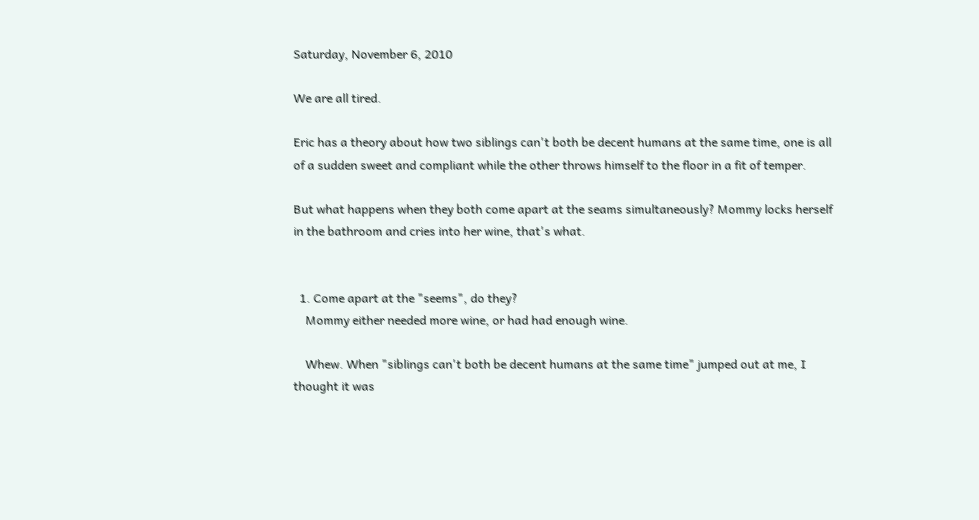Saturday, November 6, 2010

We are all tired.

Eric has a theory about how two siblings can't both be decent humans at the same time, one is all of a sudden sweet and compliant while the other throws himself to the floor in a fit of temper.

But what happens when they both come apart at the seams simultaneously? Mommy locks herself in the bathroom and cries into her wine, that's what.


  1. Come apart at the "seems", do they?
    Mommy either needed more wine, or had had enough wine.

    Whew. When "siblings can't both be decent humans at the same time" jumped out at me, I thought it was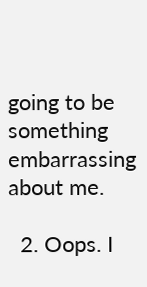going to be something embarrassing about me.

  2. Oops. I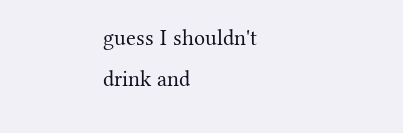guess I shouldn't drink and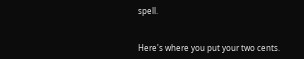spell.


Here's where you put your two cents.